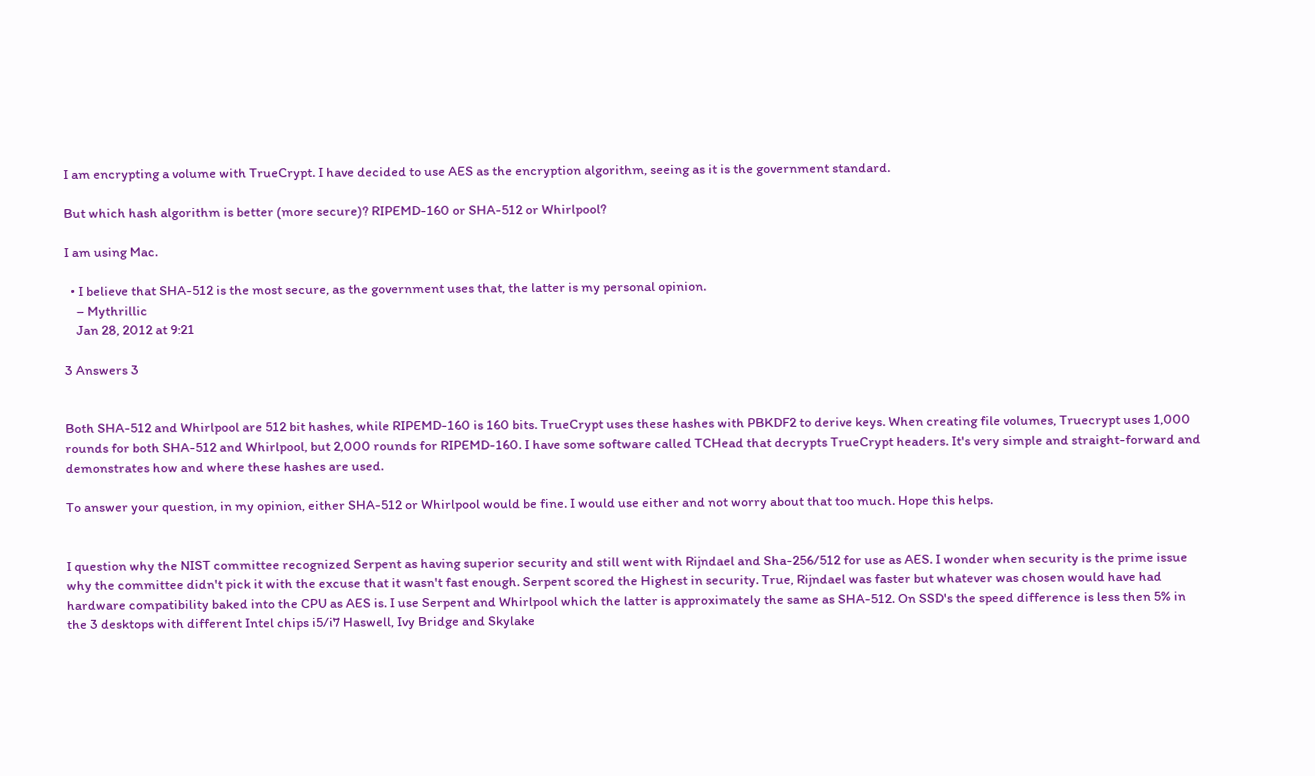I am encrypting a volume with TrueCrypt. I have decided to use AES as the encryption algorithm, seeing as it is the government standard.

But which hash algorithm is better (more secure)? RIPEMD-160 or SHA-512 or Whirlpool?

I am using Mac.

  • I believe that SHA-512 is the most secure, as the government uses that, the latter is my personal opinion.
    – Mythrillic
    Jan 28, 2012 at 9:21

3 Answers 3


Both SHA-512 and Whirlpool are 512 bit hashes, while RIPEMD-160 is 160 bits. TrueCrypt uses these hashes with PBKDF2 to derive keys. When creating file volumes, Truecrypt uses 1,000 rounds for both SHA-512 and Whirlpool, but 2,000 rounds for RIPEMD-160. I have some software called TCHead that decrypts TrueCrypt headers. It's very simple and straight-forward and demonstrates how and where these hashes are used.

To answer your question, in my opinion, either SHA-512 or Whirlpool would be fine. I would use either and not worry about that too much. Hope this helps.


I question why the NIST committee recognized Serpent as having superior security and still went with Rijndael and Sha-256/512 for use as AES. I wonder when security is the prime issue why the committee didn't pick it with the excuse that it wasn't fast enough. Serpent scored the Highest in security. True, Rijndael was faster but whatever was chosen would have had hardware compatibility baked into the CPU as AES is. I use Serpent and Whirlpool which the latter is approximately the same as SHA-512. On SSD's the speed difference is less then 5% in the 3 desktops with different Intel chips i5/i7 Haswell, Ivy Bridge and Skylake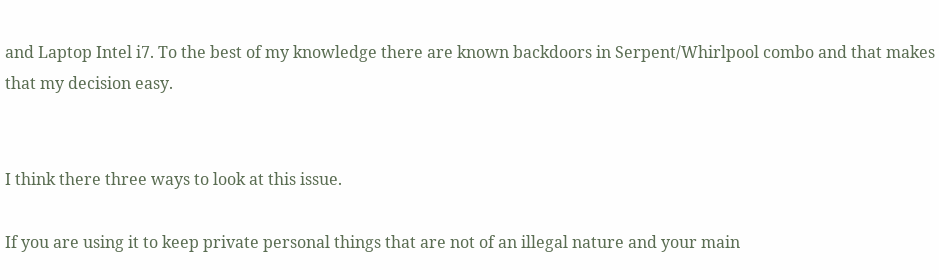and Laptop Intel i7. To the best of my knowledge there are known backdoors in Serpent/Whirlpool combo and that makes that my decision easy.


I think there three ways to look at this issue.

If you are using it to keep private personal things that are not of an illegal nature and your main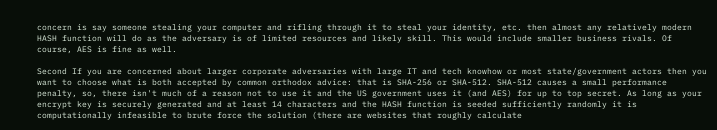concern is say someone stealing your computer and rifling through it to steal your identity, etc. then almost any relatively modern HASH function will do as the adversary is of limited resources and likely skill. This would include smaller business rivals. Of course, AES is fine as well.

Second If you are concerned about larger corporate adversaries with large IT and tech knowhow or most state/government actors then you want to choose what is both accepted by common orthodox advice: that is SHA-256 or SHA-512. SHA-512 causes a small performance penalty, so, there isn't much of a reason not to use it and the US government uses it (and AES) for up to top secret. As long as your encrypt key is securely generated and at least 14 characters and the HASH function is seeded sufficiently randomly it is computationally infeasible to brute force the solution (there are websites that roughly calculate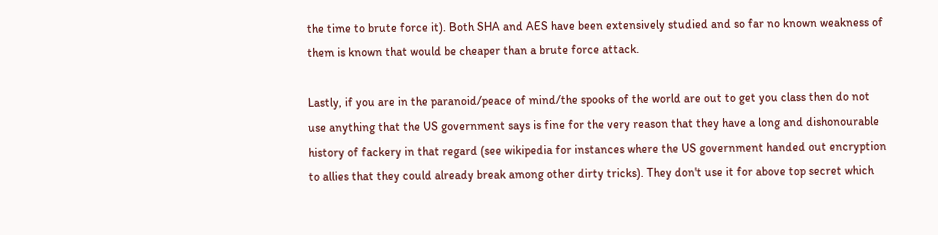the time to brute force it). Both SHA and AES have been extensively studied and so far no known weakness of them is known that would be cheaper than a brute force attack.

Lastly, if you are in the paranoid/peace of mind/the spooks of the world are out to get you class then do not use anything that the US government says is fine for the very reason that they have a long and dishonourable history of fackery in that regard (see wikipedia for instances where the US government handed out encryption to allies that they could already break among other dirty tricks). They don't use it for above top secret which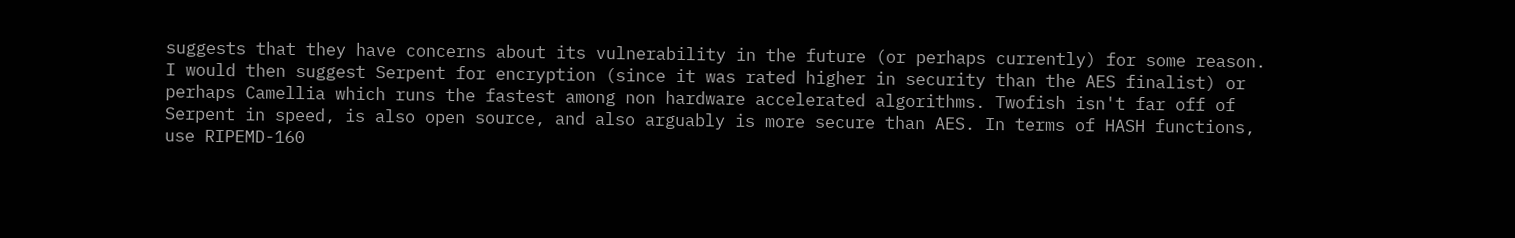suggests that they have concerns about its vulnerability in the future (or perhaps currently) for some reason. I would then suggest Serpent for encryption (since it was rated higher in security than the AES finalist) or perhaps Camellia which runs the fastest among non hardware accelerated algorithms. Twofish isn't far off of Serpent in speed, is also open source, and also arguably is more secure than AES. In terms of HASH functions, use RIPEMD-160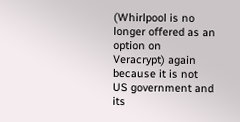(Whirlpool is no longer offered as an option on Veracrypt) again because it is not US government and its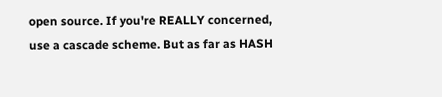open source. If you're REALLY concerned, use a cascade scheme. But as far as HASH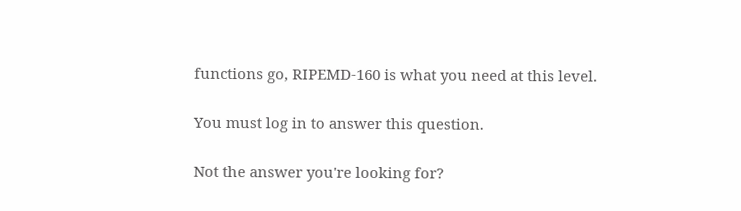functions go, RIPEMD-160 is what you need at this level.

You must log in to answer this question.

Not the answer you're looking for?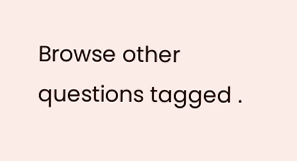Browse other questions tagged .